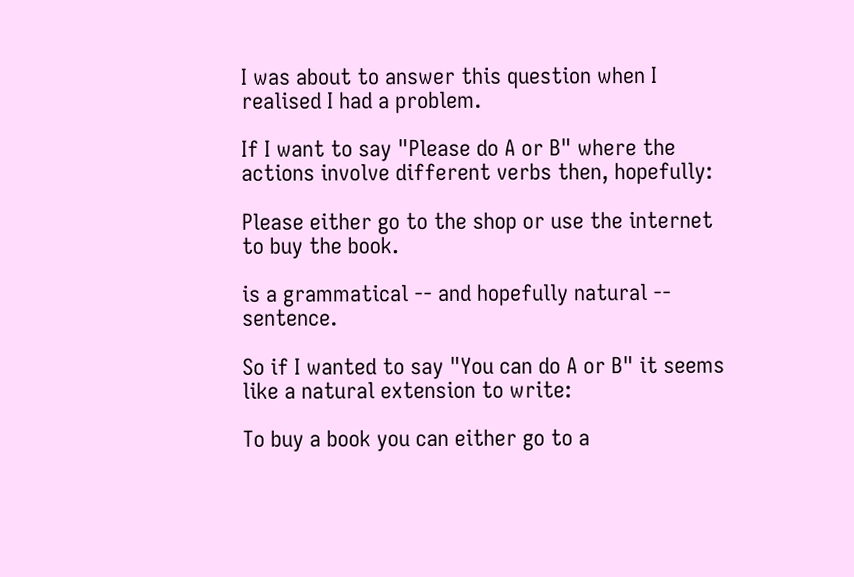I was about to answer this question when I realised I had a problem.

If I want to say "Please do A or B" where the actions involve different verbs then, hopefully:

Please either go to the shop or use the internet to buy the book.

is a grammatical -- and hopefully natural -- sentence.

So if I wanted to say "You can do A or B" it seems like a natural extension to write:

To buy a book you can either go to a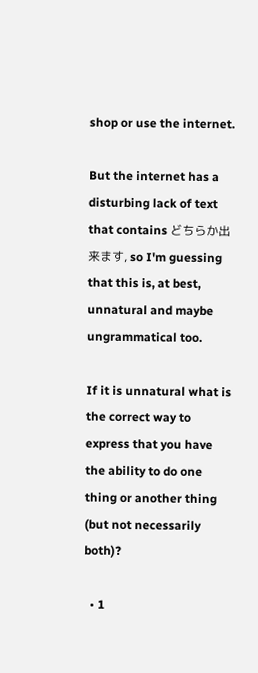shop or use the internet.

But the internet has a disturbing lack of text that contains どちらか出来ます, so I'm guessing that this is, at best, unnatural and maybe ungrammatical too.

If it is unnatural what is the correct way to express that you have the ability to do one thing or another thing (but not necessarily both)?

  • 1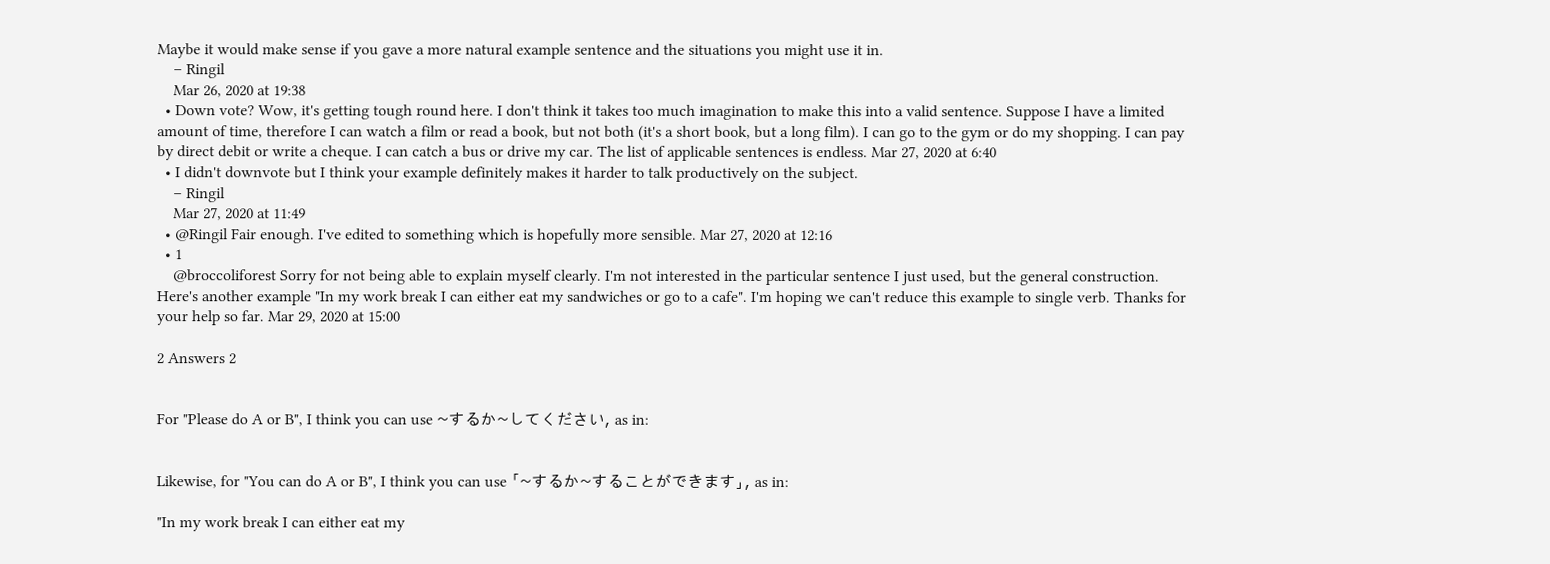Maybe it would make sense if you gave a more natural example sentence and the situations you might use it in.
    – Ringil
    Mar 26, 2020 at 19:38
  • Down vote? Wow, it's getting tough round here. I don't think it takes too much imagination to make this into a valid sentence. Suppose I have a limited amount of time, therefore I can watch a film or read a book, but not both (it's a short book, but a long film). I can go to the gym or do my shopping. I can pay by direct debit or write a cheque. I can catch a bus or drive my car. The list of applicable sentences is endless. Mar 27, 2020 at 6:40
  • I didn't downvote but I think your example definitely makes it harder to talk productively on the subject.
    – Ringil
    Mar 27, 2020 at 11:49
  • @Ringil Fair enough. I've edited to something which is hopefully more sensible. Mar 27, 2020 at 12:16
  • 1
    @broccoliforest Sorry for not being able to explain myself clearly. I'm not interested in the particular sentence I just used, but the general construction. Here's another example "In my work break I can either eat my sandwiches or go to a cafe". I'm hoping we can't reduce this example to single verb. Thanks for your help so far. Mar 29, 2020 at 15:00

2 Answers 2


For "Please do A or B", I think you can use ~するか~してください, as in:


Likewise, for "You can do A or B", I think you can use 「~するか~することができます」, as in:

"In my work break I can either eat my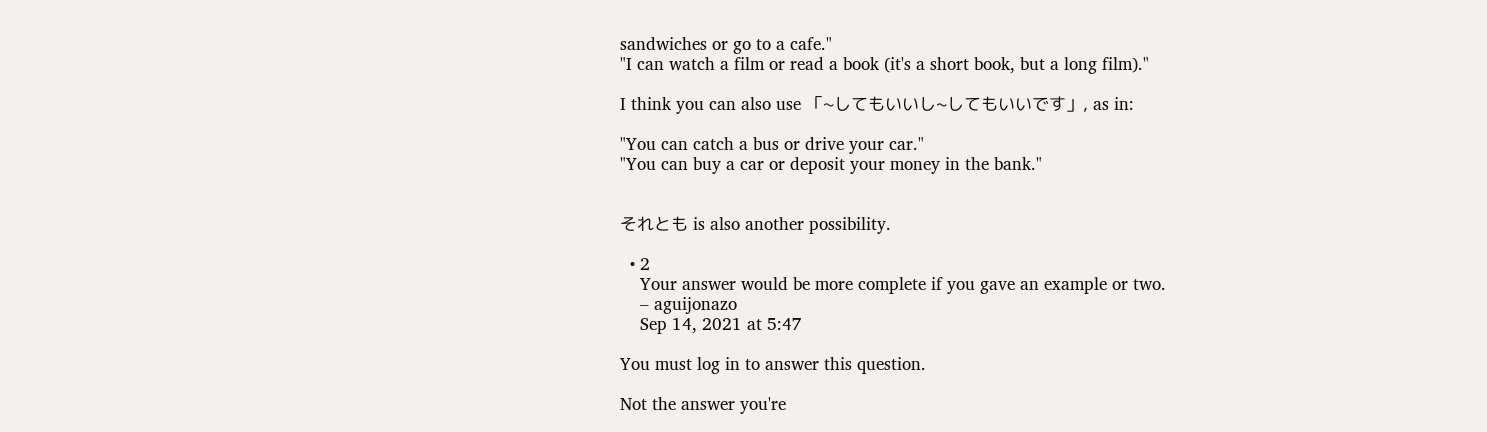sandwiches or go to a cafe."
"I can watch a film or read a book (it's a short book, but a long film)."

I think you can also use 「~してもいいし~してもいいです」, as in:

"You can catch a bus or drive your car."
"You can buy a car or deposit your money in the bank."


それとも is also another possibility.

  • 2
    Your answer would be more complete if you gave an example or two.
    – aguijonazo
    Sep 14, 2021 at 5:47

You must log in to answer this question.

Not the answer you're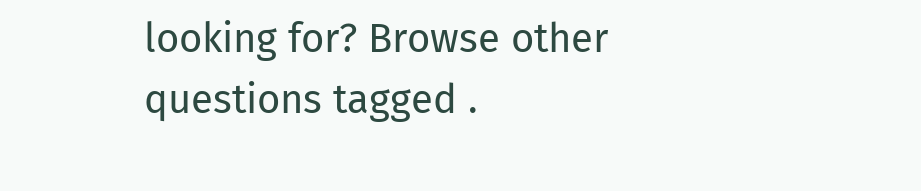looking for? Browse other questions tagged .